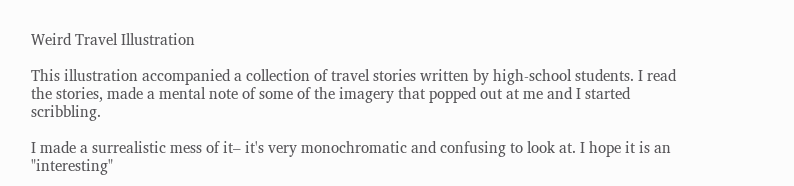Weird Travel Illustration

This illustration accompanied a collection of travel stories written by high-school students. I read the stories, made a mental note of some of the imagery that popped out at me and I started scribbling.

I made a surrealistic mess of it– it's very monochromatic and confusing to look at. I hope it is an "interesting"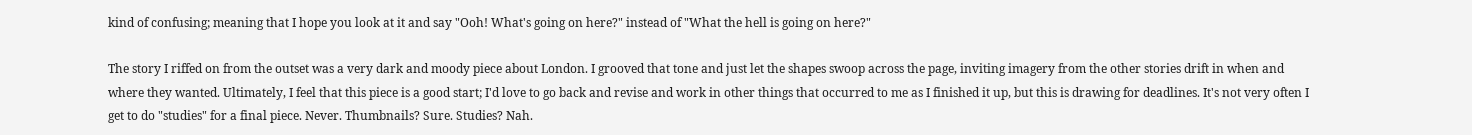kind of confusing; meaning that I hope you look at it and say "Ooh! What's going on here?" instead of "What the hell is going on here?"

The story I riffed on from the outset was a very dark and moody piece about London. I grooved that tone and just let the shapes swoop across the page, inviting imagery from the other stories drift in when and where they wanted. Ultimately, I feel that this piece is a good start; I'd love to go back and revise and work in other things that occurred to me as I finished it up, but this is drawing for deadlines. It's not very often I get to do "studies" for a final piece. Never. Thumbnails? Sure. Studies? Nah.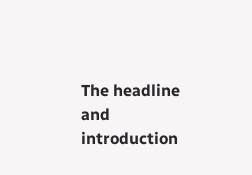The headline and introduction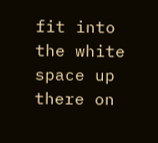fit into the white space up there on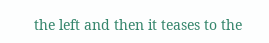the left and then it teases to the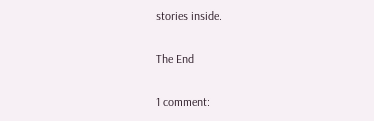stories inside.

The End

1 comment: